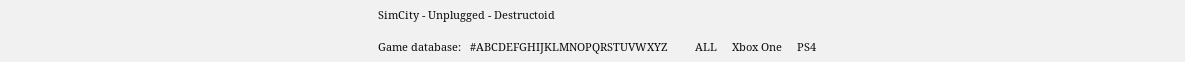SimCity - Unplugged - Destructoid

Game database:   #ABCDEFGHIJKLMNOPQRSTUVWXYZ         ALL     Xbox One     PS4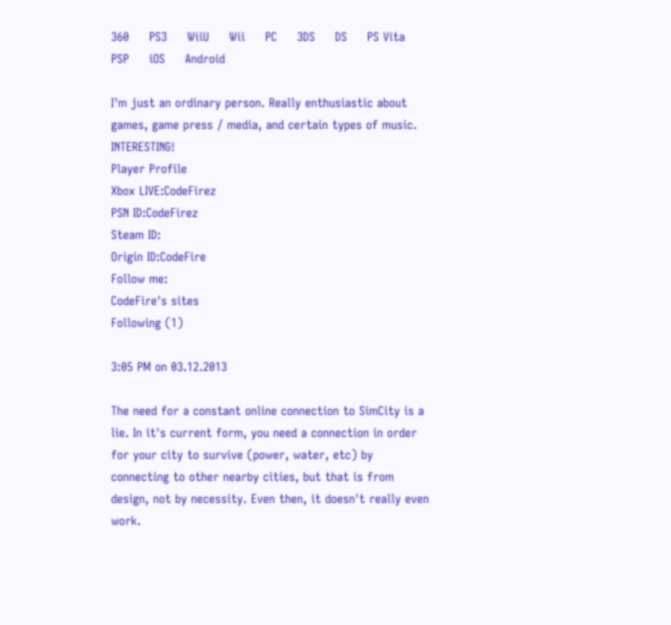360     PS3     WiiU     Wii     PC     3DS     DS     PS Vita     PSP     iOS     Android

I'm just an ordinary person. Really enthusiastic about games, game press / media, and certain types of music. INTERESTING!
Player Profile
Xbox LIVE:CodeFirez
PSN ID:CodeFirez
Steam ID:
Origin ID:CodeFire
Follow me:
CodeFire's sites
Following (1)

3:05 PM on 03.12.2013

The need for a constant online connection to SimCity is a lie. In it's current form, you need a connection in order for your city to survive (power, water, etc) by connecting to other nearby cities, but that is from design, not by necessity. Even then, it doesn't really even work.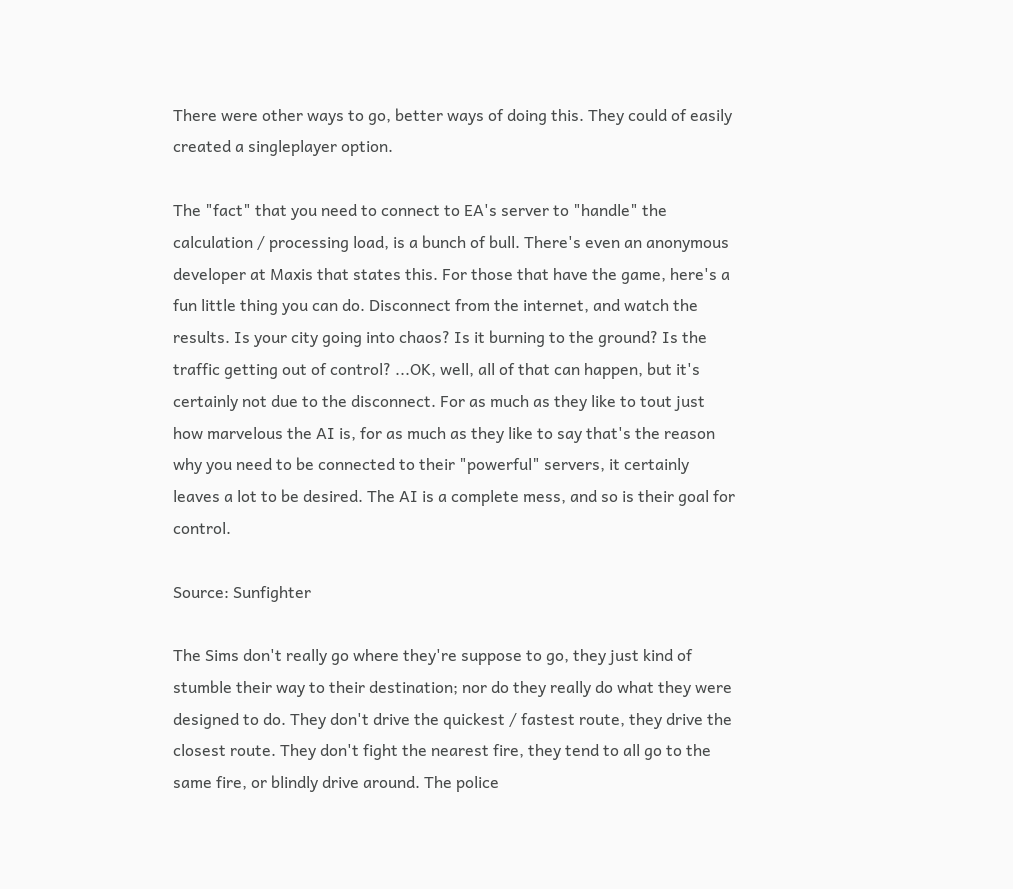There were other ways to go, better ways of doing this. They could of easily created a singleplayer option.

The "fact" that you need to connect to EA's server to "handle" the calculation / processing load, is a bunch of bull. There's even an anonymous developer at Maxis that states this. For those that have the game, here's a fun little thing you can do. Disconnect from the internet, and watch the results. Is your city going into chaos? Is it burning to the ground? Is the traffic getting out of control? ...OK, well, all of that can happen, but it's certainly not due to the disconnect. For as much as they like to tout just how marvelous the AI is, for as much as they like to say that's the reason why you need to be connected to their "powerful" servers, it certainly leaves a lot to be desired. The AI is a complete mess, and so is their goal for control.

Source: Sunfighter

The Sims don't really go where they're suppose to go, they just kind of stumble their way to their destination; nor do they really do what they were designed to do. They don't drive the quickest / fastest route, they drive the closest route. They don't fight the nearest fire, they tend to all go to the same fire, or blindly drive around. The police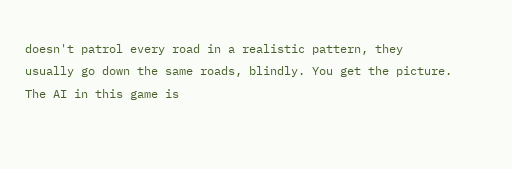doesn't patrol every road in a realistic pattern, they usually go down the same roads, blindly. You get the picture. The AI in this game is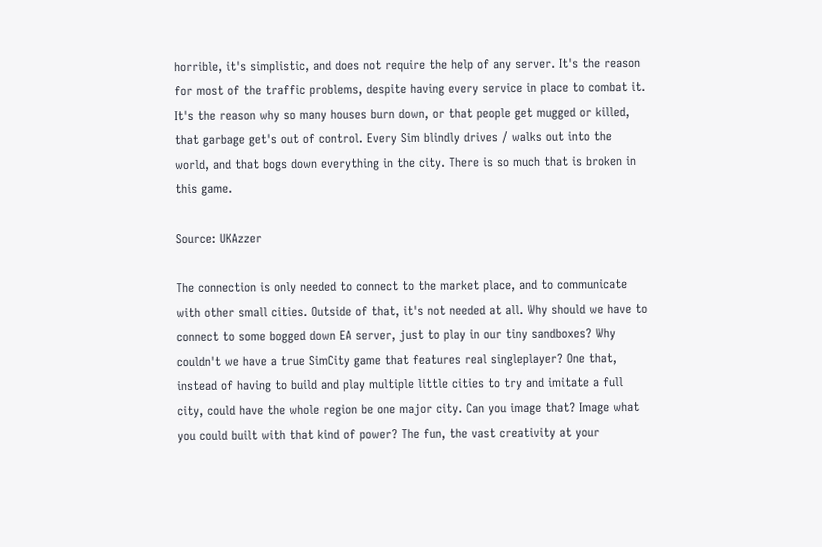horrible, it's simplistic, and does not require the help of any server. It's the reason for most of the traffic problems, despite having every service in place to combat it. It's the reason why so many houses burn down, or that people get mugged or killed, that garbage get's out of control. Every Sim blindly drives / walks out into the world, and that bogs down everything in the city. There is so much that is broken in this game.

Source: UKAzzer

The connection is only needed to connect to the market place, and to communicate with other small cities. Outside of that, it's not needed at all. Why should we have to connect to some bogged down EA server, just to play in our tiny sandboxes? Why couldn't we have a true SimCity game that features real singleplayer? One that, instead of having to build and play multiple little cities to try and imitate a full city, could have the whole region be one major city. Can you image that? Image what you could built with that kind of power? The fun, the vast creativity at your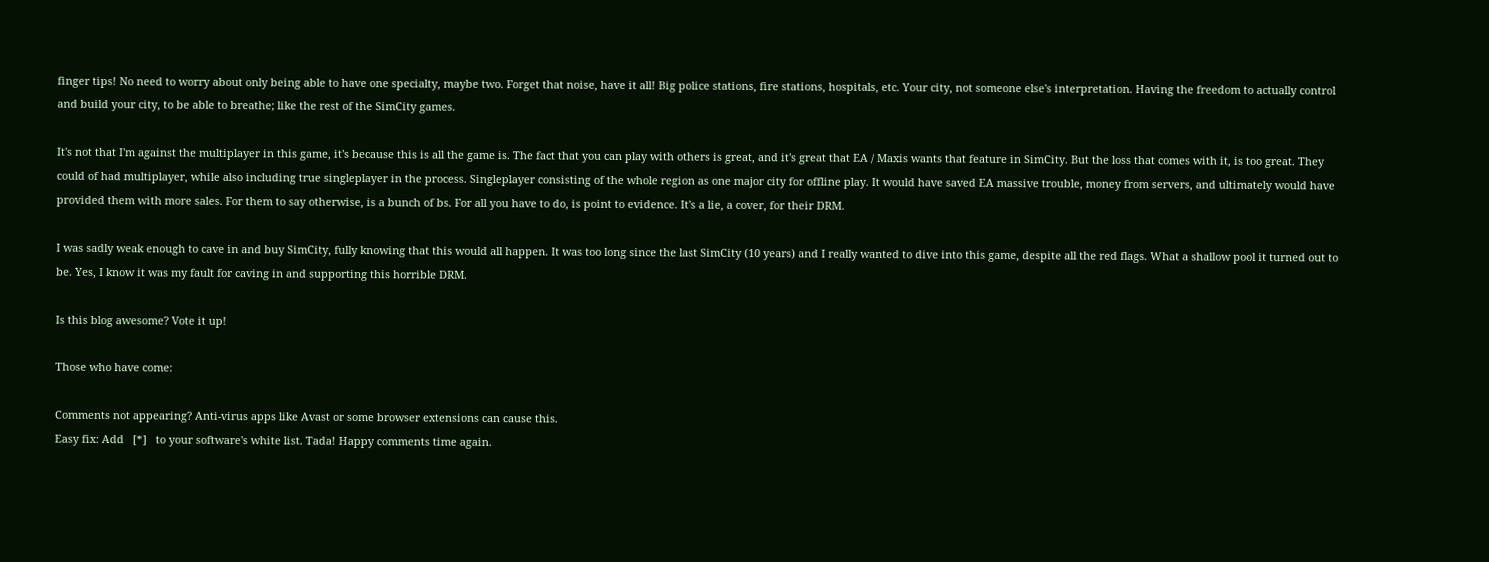finger tips! No need to worry about only being able to have one specialty, maybe two. Forget that noise, have it all! Big police stations, fire stations, hospitals, etc. Your city, not someone else's interpretation. Having the freedom to actually control and build your city, to be able to breathe; like the rest of the SimCity games.

It's not that I'm against the multiplayer in this game, it's because this is all the game is. The fact that you can play with others is great, and it's great that EA / Maxis wants that feature in SimCity. But the loss that comes with it, is too great. They could of had multiplayer, while also including true singleplayer in the process. Singleplayer consisting of the whole region as one major city for offline play. It would have saved EA massive trouble, money from servers, and ultimately would have provided them with more sales. For them to say otherwise, is a bunch of bs. For all you have to do, is point to evidence. It's a lie, a cover, for their DRM.

I was sadly weak enough to cave in and buy SimCity, fully knowing that this would all happen. It was too long since the last SimCity (10 years) and I really wanted to dive into this game, despite all the red flags. What a shallow pool it turned out to be. Yes, I know it was my fault for caving in and supporting this horrible DRM.

Is this blog awesome? Vote it up!

Those who have come:

Comments not appearing? Anti-virus apps like Avast or some browser extensions can cause this.
Easy fix: Add   [*]   to your software's white list. Tada! Happy comments time again.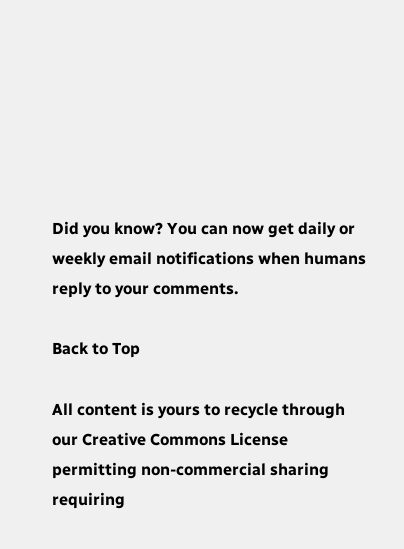Did you know? You can now get daily or weekly email notifications when humans reply to your comments.

Back to Top

All content is yours to recycle through our Creative Commons License permitting non-commercial sharing requiring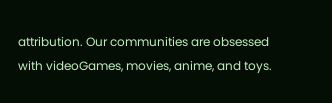attribution. Our communities are obsessed with videoGames, movies, anime, and toys.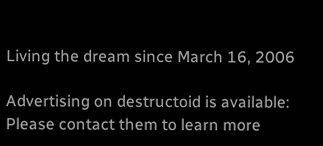Living the dream since March 16, 2006

Advertising on destructoid is available: Please contact them to learn more